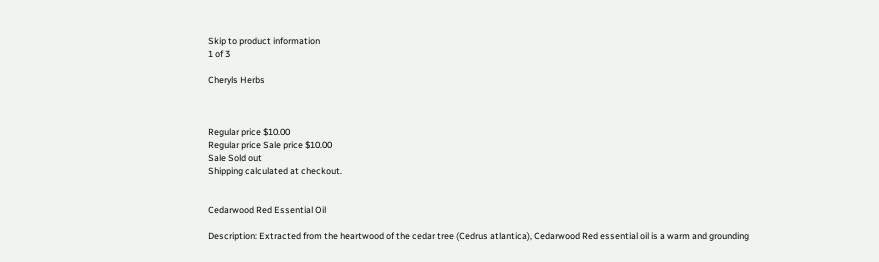Skip to product information
1 of 3

Cheryls Herbs



Regular price $10.00
Regular price Sale price $10.00
Sale Sold out
Shipping calculated at checkout.


Cedarwood Red Essential Oil

Description: Extracted from the heartwood of the cedar tree (Cedrus atlantica), Cedarwood Red essential oil is a warm and grounding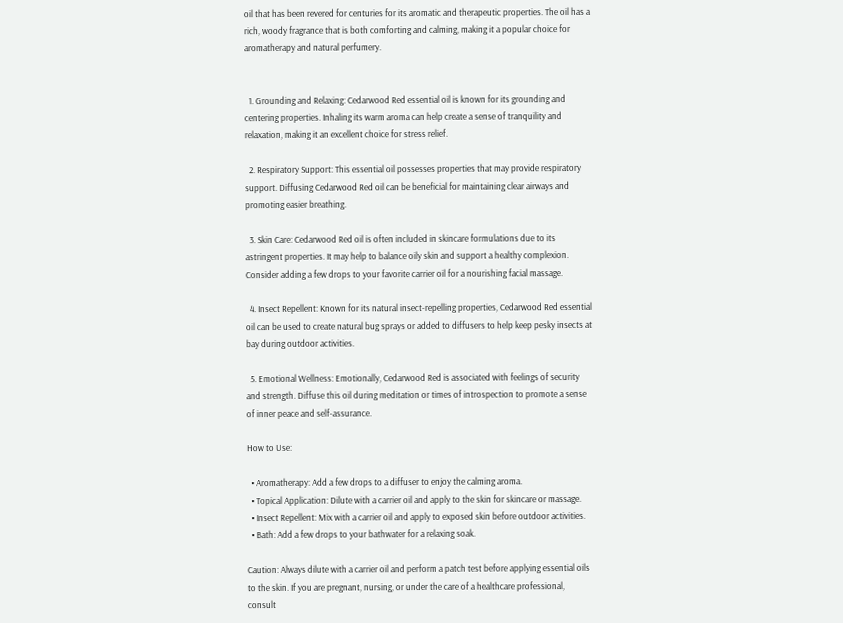oil that has been revered for centuries for its aromatic and therapeutic properties. The oil has a rich, woody fragrance that is both comforting and calming, making it a popular choice for aromatherapy and natural perfumery.


  1. Grounding and Relaxing: Cedarwood Red essential oil is known for its grounding and centering properties. Inhaling its warm aroma can help create a sense of tranquility and relaxation, making it an excellent choice for stress relief.

  2. Respiratory Support: This essential oil possesses properties that may provide respiratory support. Diffusing Cedarwood Red oil can be beneficial for maintaining clear airways and promoting easier breathing.

  3. Skin Care: Cedarwood Red oil is often included in skincare formulations due to its astringent properties. It may help to balance oily skin and support a healthy complexion. Consider adding a few drops to your favorite carrier oil for a nourishing facial massage.

  4. Insect Repellent: Known for its natural insect-repelling properties, Cedarwood Red essential oil can be used to create natural bug sprays or added to diffusers to help keep pesky insects at bay during outdoor activities.

  5. Emotional Wellness: Emotionally, Cedarwood Red is associated with feelings of security and strength. Diffuse this oil during meditation or times of introspection to promote a sense of inner peace and self-assurance.

How to Use:

  • Aromatherapy: Add a few drops to a diffuser to enjoy the calming aroma.
  • Topical Application: Dilute with a carrier oil and apply to the skin for skincare or massage.
  • Insect Repellent: Mix with a carrier oil and apply to exposed skin before outdoor activities.
  • Bath: Add a few drops to your bathwater for a relaxing soak.

Caution: Always dilute with a carrier oil and perform a patch test before applying essential oils to the skin. If you are pregnant, nursing, or under the care of a healthcare professional, consult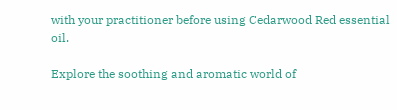with your practitioner before using Cedarwood Red essential oil.

Explore the soothing and aromatic world of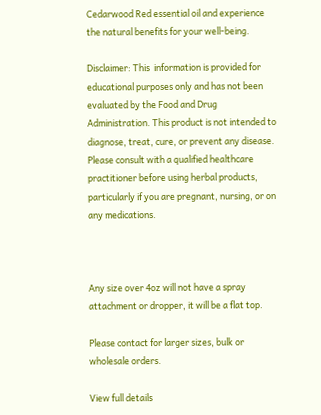Cedarwood Red essential oil and experience the natural benefits for your well-being.

Disclaimer: This  information is provided for educational purposes only and has not been evaluated by the Food and Drug Administration. This product is not intended to diagnose, treat, cure, or prevent any disease. Please consult with a qualified healthcare practitioner before using herbal products, particularly if you are pregnant, nursing, or on any medications.



Any size over 4oz will not have a spray attachment or dropper, it will be a flat top.

Please contact for larger sizes, bulk or wholesale orders.

View full details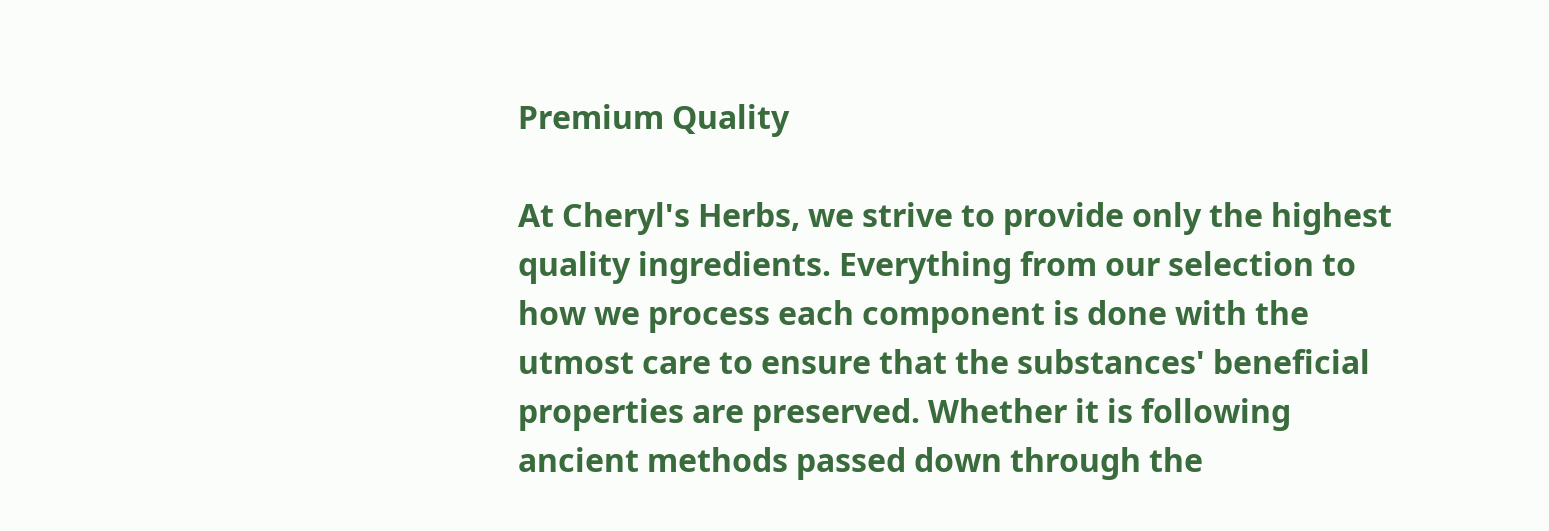Premium Quality

At Cheryl's Herbs, we strive to provide only the highest quality ingredients. Everything from our selection to how we process each component is done with the utmost care to ensure that the substances' beneficial properties are preserved. Whether it is following ancient methods passed down through the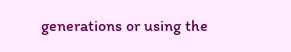generations or using the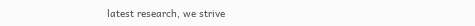latest research, we strive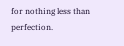for nothing less than perfection.